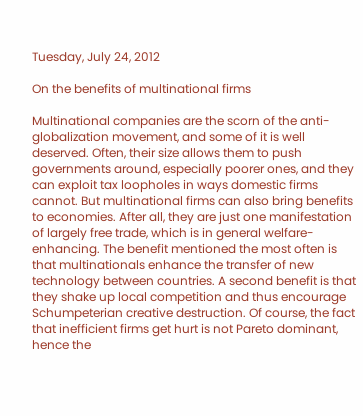Tuesday, July 24, 2012

On the benefits of multinational firms

Multinational companies are the scorn of the anti-globalization movement, and some of it is well deserved. Often, their size allows them to push governments around, especially poorer ones, and they can exploit tax loopholes in ways domestic firms cannot. But multinational firms can also bring benefits to economies. After all, they are just one manifestation of largely free trade, which is in general welfare-enhancing. The benefit mentioned the most often is that multinationals enhance the transfer of new technology between countries. A second benefit is that they shake up local competition and thus encourage Schumpeterian creative destruction. Of course, the fact that inefficient firms get hurt is not Pareto dominant, hence the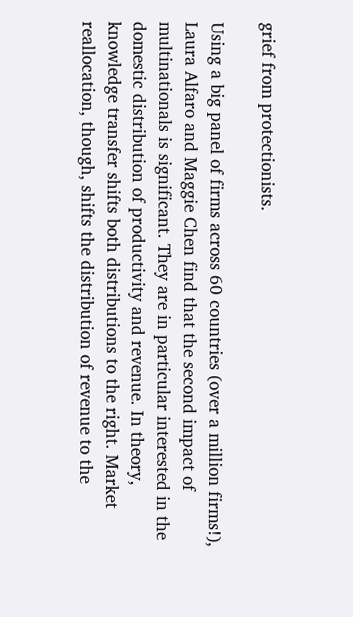grief from protectionists.

Using a big panel of firms across 60 countries (over a million firms!), Laura Alfaro and Maggie Chen find that the second impact of multinationals is significant. They are in particular interested in the domestic distribution of productivity and revenue. In theory, knowledge transfer shifts both distributions to the right. Market reallocation, though, shifts the distribution of revenue to the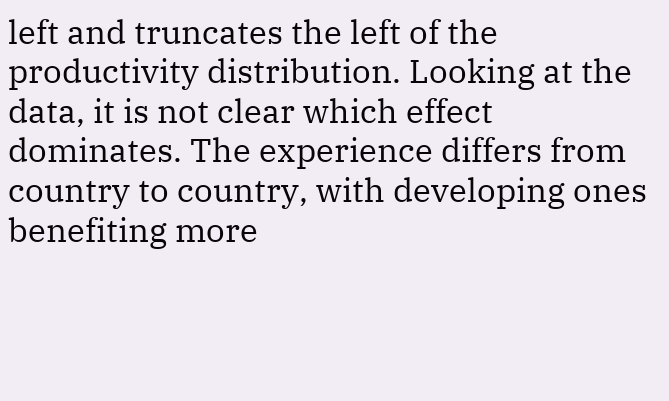left and truncates the left of the productivity distribution. Looking at the data, it is not clear which effect dominates. The experience differs from country to country, with developing ones benefiting more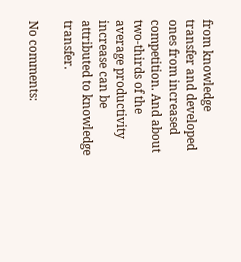from knowledge transfer and developed ones from increased competition. And about two-thirds of the average productivity increase can be attributed to knowledge transfer.

No comments: